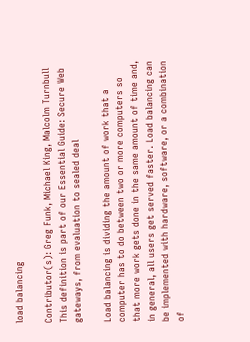load balancing

Contributor(s): Greg Funk, Michael King, Malcolm Turnbull
This definition is part of our Essential Guide: Secure Web gateways, from evaluation to sealed deal

Load balancing is dividing the amount of work that a computer has to do between two or more computers so that more work gets done in the same amount of time and, in general, all users get served faster. Load balancing can be implemented with hardware, software, or a combination of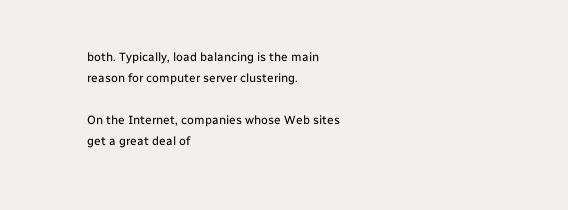both. Typically, load balancing is the main reason for computer server clustering.

On the Internet, companies whose Web sites get a great deal of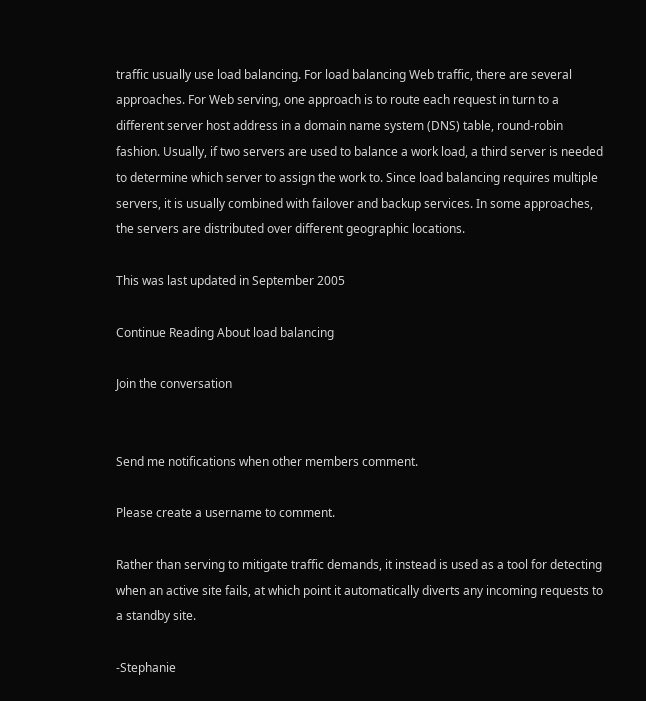traffic usually use load balancing. For load balancing Web traffic, there are several approaches. For Web serving, one approach is to route each request in turn to a different server host address in a domain name system (DNS) table, round-robin fashion. Usually, if two servers are used to balance a work load, a third server is needed to determine which server to assign the work to. Since load balancing requires multiple servers, it is usually combined with failover and backup services. In some approaches, the servers are distributed over different geographic locations.

This was last updated in September 2005

Continue Reading About load balancing

Join the conversation


Send me notifications when other members comment.

Please create a username to comment.

Rather than serving to mitigate traffic demands, it instead is used as a tool for detecting when an active site fails, at which point it automatically diverts any incoming requests to a standby site.

-Stephanie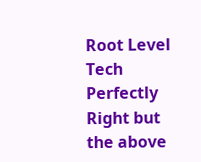Root Level Tech
Perfectly Right but the above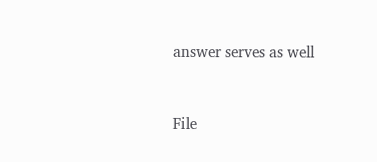answer serves as well


File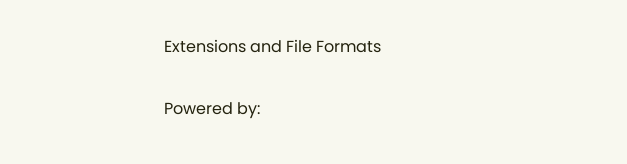Extensions and File Formats

Powered by: